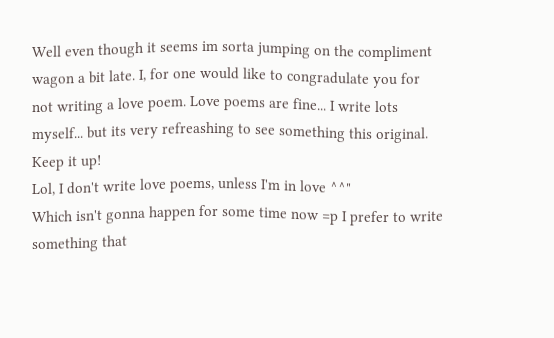Well even though it seems im sorta jumping on the compliment wagon a bit late. I, for one would like to congradulate you for not writing a love poem. Love poems are fine... I write lots myself... but its very refreashing to see something this original. Keep it up!
Lol, I don't write love poems, unless I'm in love ^^"
Which isn't gonna happen for some time now =p I prefer to write something that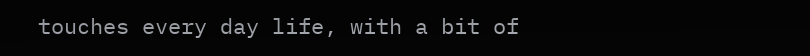touches every day life, with a bit of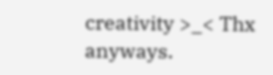creativity >_< Thx anyways.